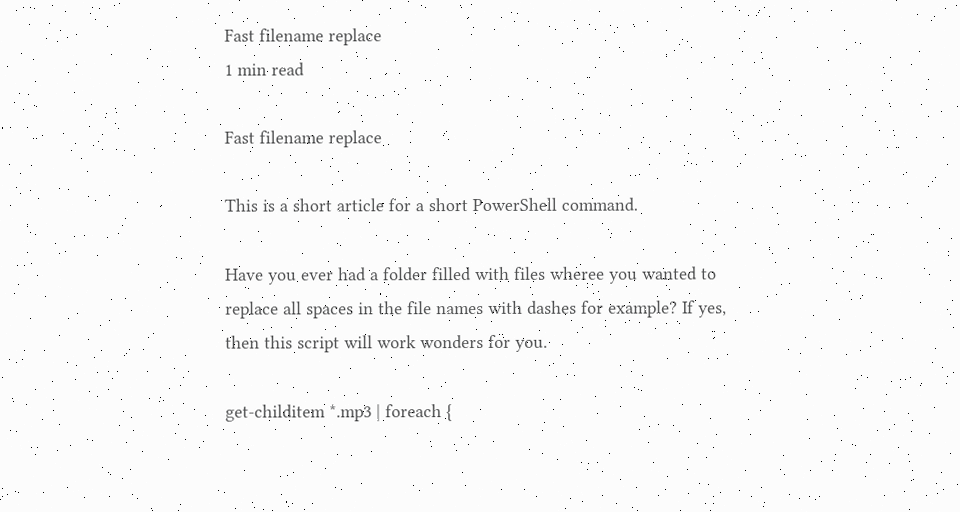Fast filename replace
1 min read

Fast filename replace

This is a short article for a short PowerShell command.

Have you ever had a folder filled with files wheree you wanted to replace all spaces in the file names with dashes for example? If yes, then this script will work wonders for you.

get-childitem *.mp3 | foreach {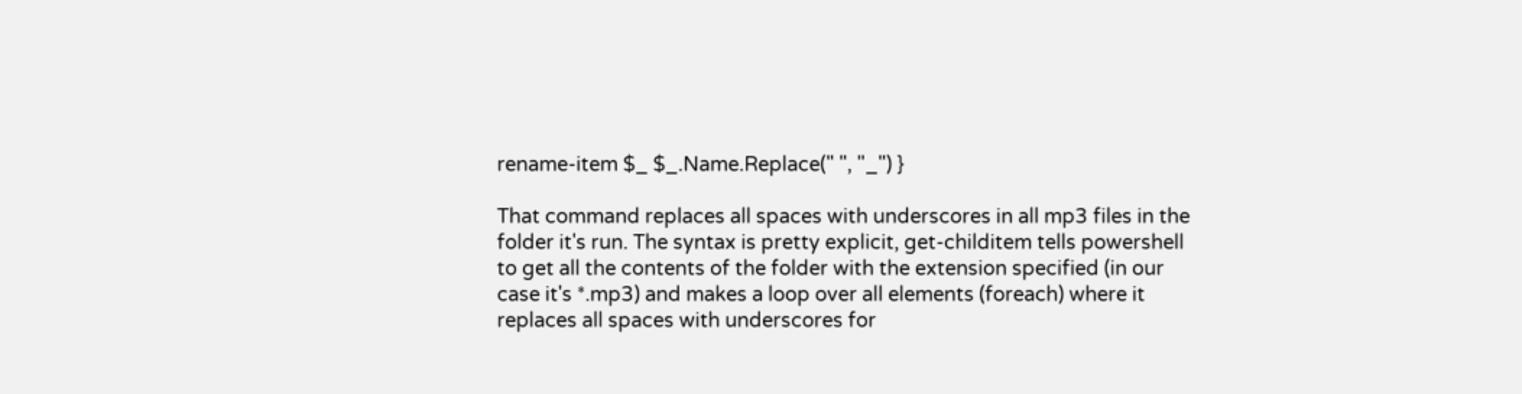rename-item $_ $_.Name.Replace(" ", "_") }

That command replaces all spaces with underscores in all mp3 files in the folder it's run. The syntax is pretty explicit, get-childitem tells powershell to get all the contents of the folder with the extension specified (in our case it's *.mp3) and makes a loop over all elements (foreach) where it replaces all spaces with underscores for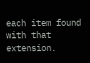each item found with that extension.